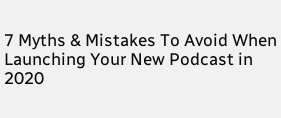7 Myths & Mistakes To Avoid When Launching Your New Podcast in 2020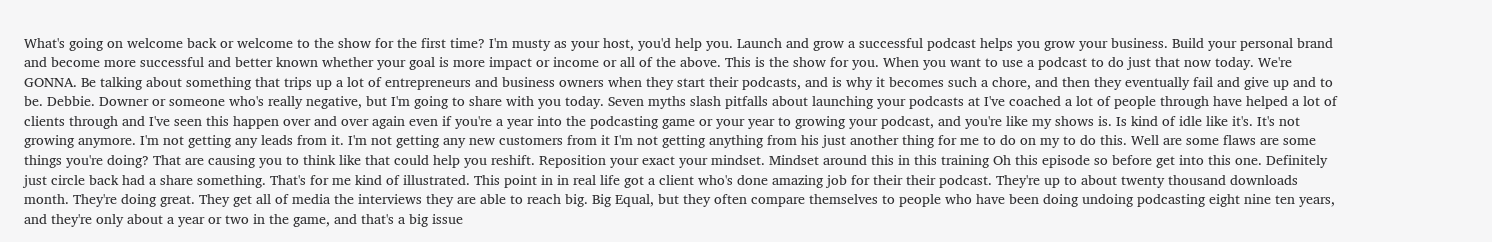What's going on welcome back or welcome to the show for the first time? I'm musty as your host, you'd help you. Launch and grow a successful podcast helps you grow your business. Build your personal brand and become more successful and better known whether your goal is more impact or income or all of the above. This is the show for you. When you want to use a podcast to do just that now today. We're GONNA. Be talking about something that trips up a lot of entrepreneurs and business owners when they start their podcasts, and is why it becomes such a chore, and then they eventually fail and give up and to be. Debbie. Downer or someone who's really negative, but I'm going to share with you today. Seven myths slash pitfalls about launching your podcasts at I've coached a lot of people through have helped a lot of clients through and I've seen this happen over and over again even if you're a year into the podcasting game or your year to growing your podcast, and you're like my shows is. Is kind of idle like it's. It's not growing anymore. I'm not getting any leads from it. I'm not getting any new customers from it I'm not getting anything from his just another thing for me to do on my to do this. Well are some flaws are some things you're doing? That are causing you to think like that could help you reshift. Reposition your exact your mindset. Mindset around this in this training Oh this episode so before get into this one. Definitely just circle back had a share something. That's for me kind of illustrated. This point in in real life got a client who's done amazing job for their their podcast. They're up to about twenty thousand downloads month. They're doing great. They get all of media the interviews they are able to reach big. Big Equal, but they often compare themselves to people who have been doing undoing podcasting eight nine ten years, and they're only about a year or two in the game, and that's a big issue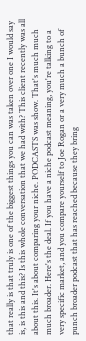that really is that truly is one of the biggest things you can was taken over one I would say is, is this and this? Is this whole conversation that we had with? This client recently was all about this. It's about comparing your niche. PODCASTS was show. That's much much much broader. Here's the deal. If you have a niche podcast meaning, you're talking to a very specific market, and you compare yourself to Joe Rogan or a very much a bunch of punch broader podcast that has reached because they bring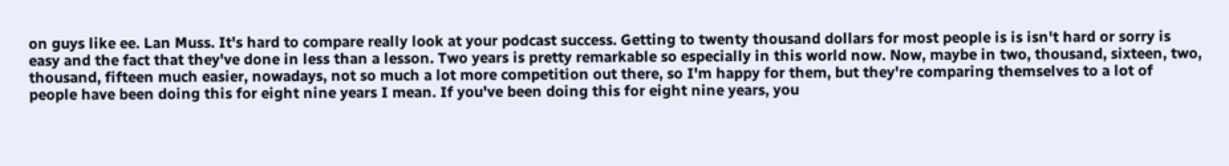on guys like ee. Lan Muss. It's hard to compare really look at your podcast success. Getting to twenty thousand dollars for most people is is isn't hard or sorry is easy and the fact that they've done in less than a lesson. Two years is pretty remarkable so especially in this world now. Now, maybe in two, thousand, sixteen, two, thousand, fifteen much easier, nowadays, not so much a lot more competition out there, so I'm happy for them, but they're comparing themselves to a lot of people have been doing this for eight nine years I mean. If you've been doing this for eight nine years, you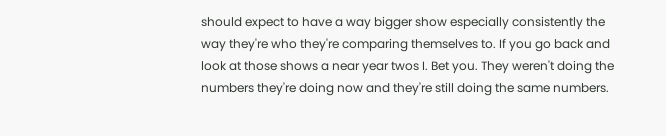should expect to have a way bigger show especially consistently the way they're who they're comparing themselves to. If you go back and look at those shows a near year twos I. Bet you. They weren't doing the numbers they're doing now and they're still doing the same numbers.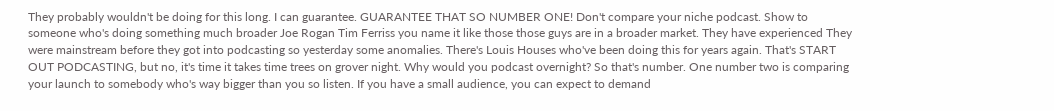They probably wouldn't be doing for this long. I can guarantee. GUARANTEE THAT SO NUMBER ONE! Don't compare your niche podcast. Show to someone who's doing something much broader Joe Rogan Tim Ferriss you name it like those those guys are in a broader market. They have experienced They were mainstream before they got into podcasting so yesterday some anomalies. There's Louis Houses who've been doing this for years again. That's START OUT PODCASTING, but no, it's time it takes time trees on grover night. Why would you podcast overnight? So that's number. One number two is comparing your launch to somebody who's way bigger than you so listen. If you have a small audience, you can expect to demand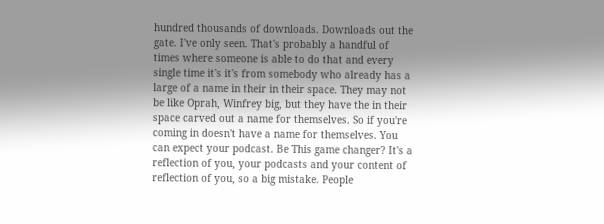hundred thousands of downloads. Downloads out the gate. I've only seen. That's probably a handful of times where someone is able to do that and every single time it's it's from somebody who already has a large of a name in their in their space. They may not be like Oprah, Winfrey big, but they have the in their space carved out a name for themselves. So if you're coming in doesn't have a name for themselves. You can expect your podcast. Be This game changer? It's a reflection of you, your podcasts and your content of reflection of you, so a big mistake. People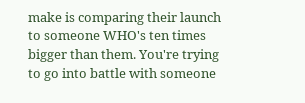make is comparing their launch to someone WHO's ten times bigger than them. You're trying to go into battle with someone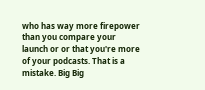who has way more firepower than you compare your launch or or that you're more of your podcasts. That is a mistake. Big Big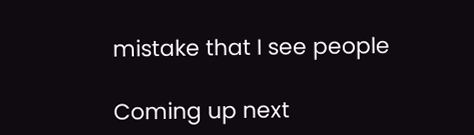mistake that I see people

Coming up next